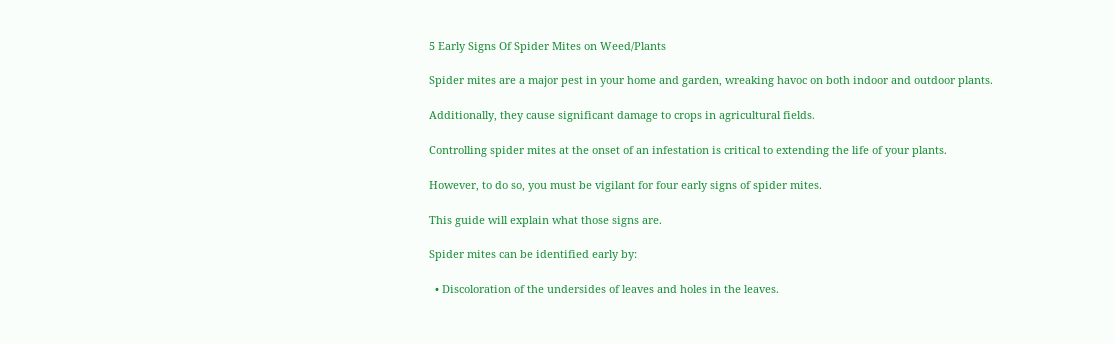5 Early Signs Of Spider Mites on Weed/Plants

Spider mites are a major pest in your home and garden, wreaking havoc on both indoor and outdoor plants.

Additionally, they cause significant damage to crops in agricultural fields.

Controlling spider mites at the onset of an infestation is critical to extending the life of your plants.

However, to do so, you must be vigilant for four early signs of spider mites.

This guide will explain what those signs are.

Spider mites can be identified early by:

  • Discoloration of the undersides of leaves and holes in the leaves.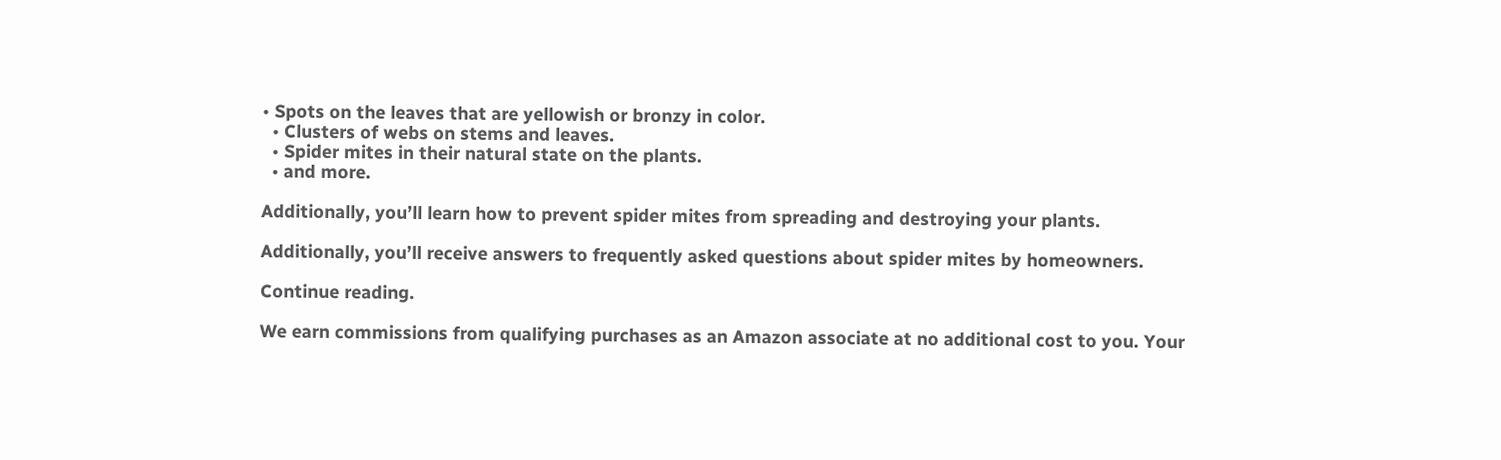• Spots on the leaves that are yellowish or bronzy in color.
  • Clusters of webs on stems and leaves.
  • Spider mites in their natural state on the plants.
  • and more.

Additionally, you’ll learn how to prevent spider mites from spreading and destroying your plants.

Additionally, you’ll receive answers to frequently asked questions about spider mites by homeowners.

Continue reading.

We earn commissions from qualifying purchases as an Amazon associate at no additional cost to you. Your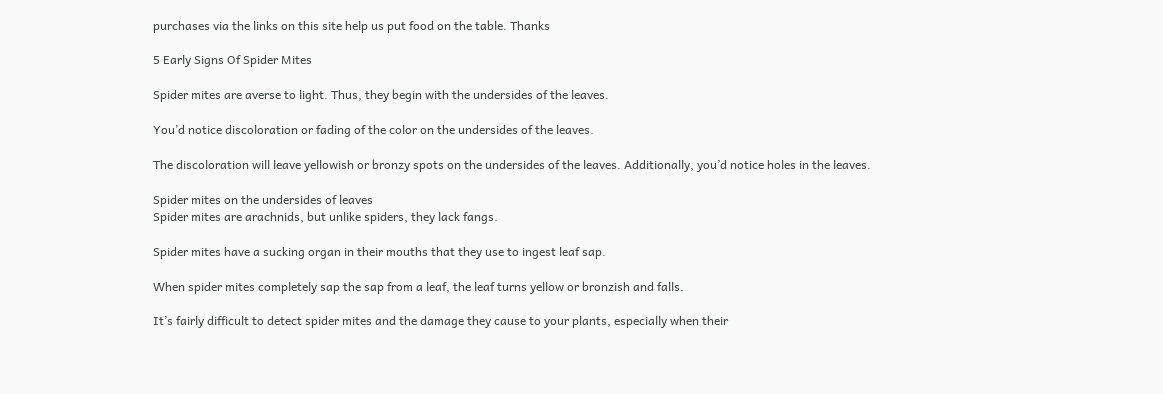purchases via the links on this site help us put food on the table. Thanks

5 Early Signs Of Spider Mites

Spider mites are averse to light. Thus, they begin with the undersides of the leaves.

You’d notice discoloration or fading of the color on the undersides of the leaves.

The discoloration will leave yellowish or bronzy spots on the undersides of the leaves. Additionally, you’d notice holes in the leaves.

Spider mites on the undersides of leaves
Spider mites are arachnids, but unlike spiders, they lack fangs.

Spider mites have a sucking organ in their mouths that they use to ingest leaf sap.

When spider mites completely sap the sap from a leaf, the leaf turns yellow or bronzish and falls.

It’s fairly difficult to detect spider mites and the damage they cause to your plants, especially when their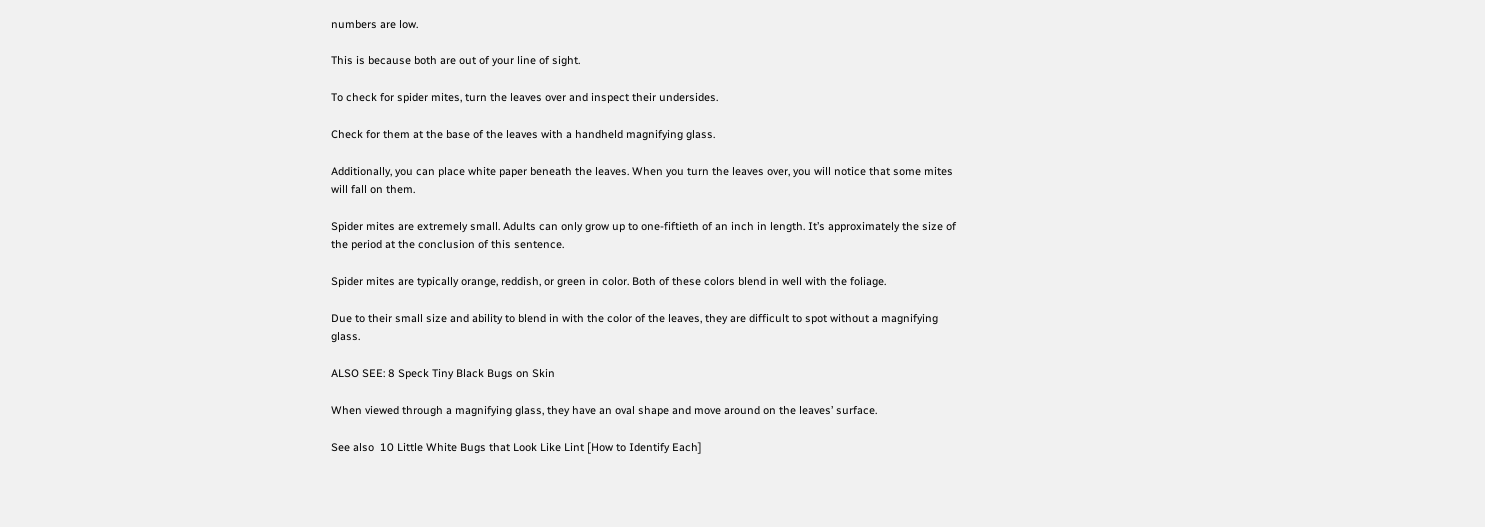numbers are low.

This is because both are out of your line of sight.

To check for spider mites, turn the leaves over and inspect their undersides.

Check for them at the base of the leaves with a handheld magnifying glass.

Additionally, you can place white paper beneath the leaves. When you turn the leaves over, you will notice that some mites will fall on them.

Spider mites are extremely small. Adults can only grow up to one-fiftieth of an inch in length. It’s approximately the size of the period at the conclusion of this sentence.

Spider mites are typically orange, reddish, or green in color. Both of these colors blend in well with the foliage.

Due to their small size and ability to blend in with the color of the leaves, they are difficult to spot without a magnifying glass.

ALSO SEE: 8 Speck Tiny Black Bugs on Skin

When viewed through a magnifying glass, they have an oval shape and move around on the leaves’ surface.

See also  10 Little White Bugs that Look Like Lint [How to Identify Each]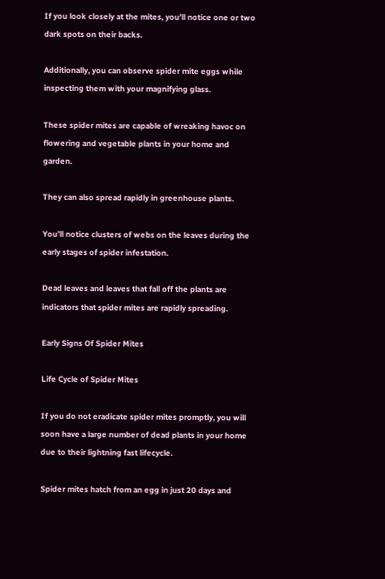If you look closely at the mites, you’ll notice one or two dark spots on their backs.

Additionally, you can observe spider mite eggs while inspecting them with your magnifying glass.

These spider mites are capable of wreaking havoc on flowering and vegetable plants in your home and garden.

They can also spread rapidly in greenhouse plants.

You’ll notice clusters of webs on the leaves during the early stages of spider infestation.

Dead leaves and leaves that fall off the plants are indicators that spider mites are rapidly spreading.

Early Signs Of Spider Mites

Life Cycle of Spider Mites

If you do not eradicate spider mites promptly, you will soon have a large number of dead plants in your home due to their lightning fast lifecycle.

Spider mites hatch from an egg in just 20 days and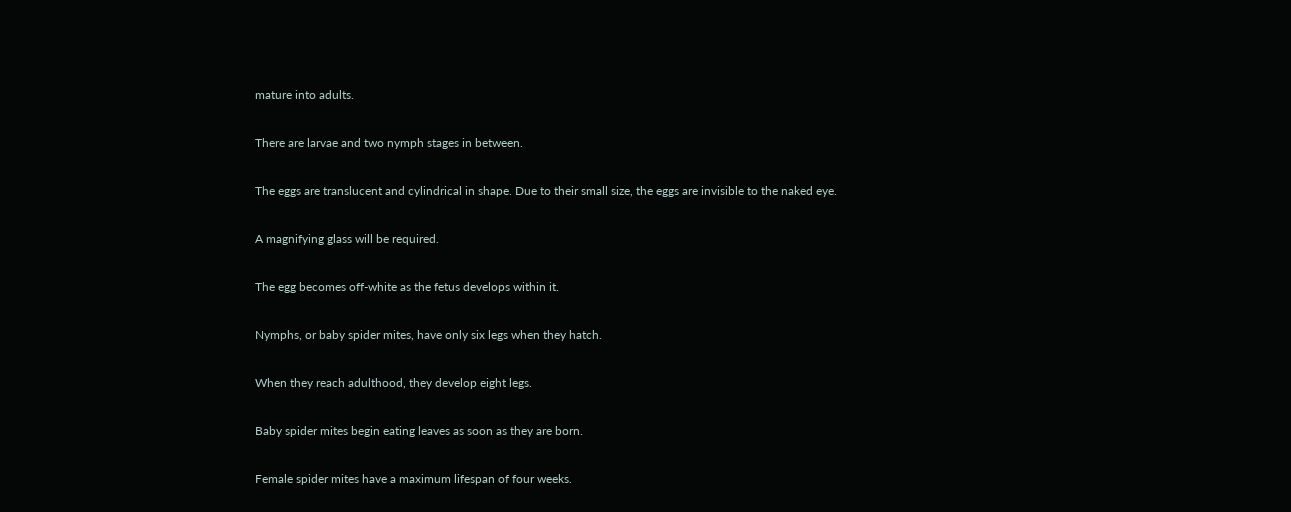mature into adults.

There are larvae and two nymph stages in between.

The eggs are translucent and cylindrical in shape. Due to their small size, the eggs are invisible to the naked eye.

A magnifying glass will be required.

The egg becomes off-white as the fetus develops within it.

Nymphs, or baby spider mites, have only six legs when they hatch.

When they reach adulthood, they develop eight legs.

Baby spider mites begin eating leaves as soon as they are born.

Female spider mites have a maximum lifespan of four weeks.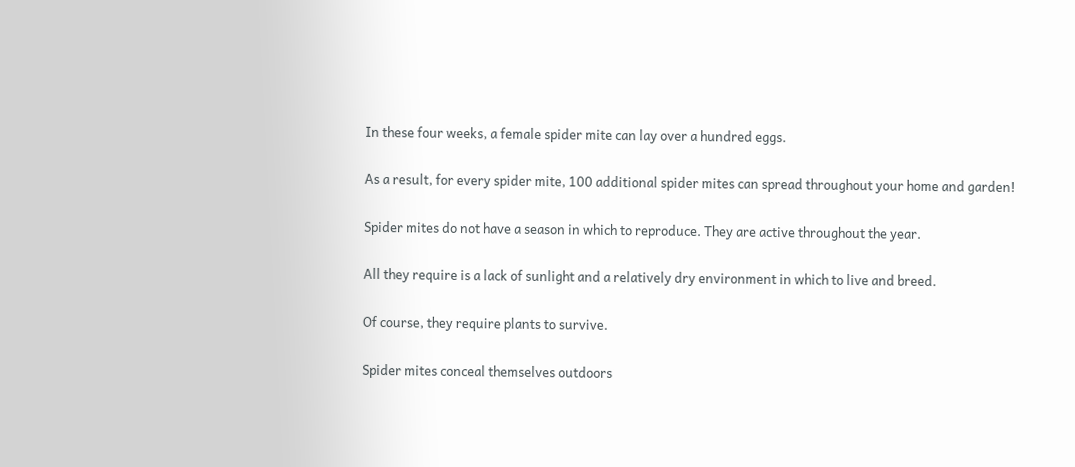In these four weeks, a female spider mite can lay over a hundred eggs.

As a result, for every spider mite, 100 additional spider mites can spread throughout your home and garden!

Spider mites do not have a season in which to reproduce. They are active throughout the year.

All they require is a lack of sunlight and a relatively dry environment in which to live and breed.

Of course, they require plants to survive.

Spider mites conceal themselves outdoors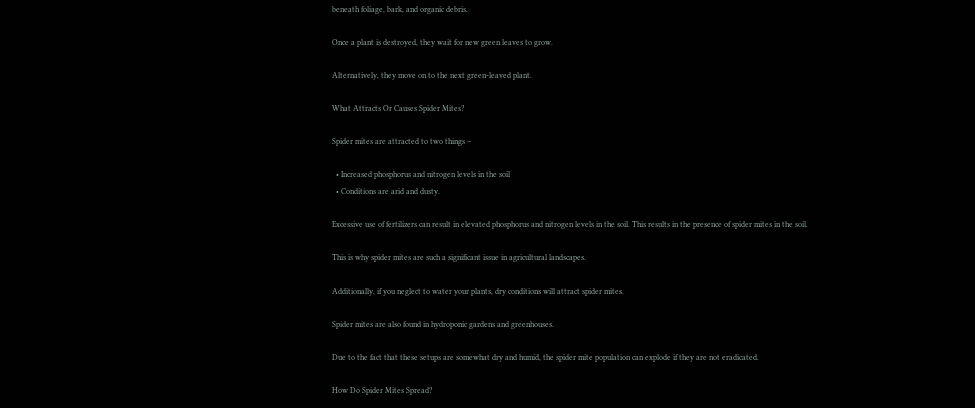beneath foliage, bark, and organic debris.

Once a plant is destroyed, they wait for new green leaves to grow.

Alternatively, they move on to the next green-leaved plant.

What Attracts Or Causes Spider Mites?

Spider mites are attracted to two things –

  • Increased phosphorus and nitrogen levels in the soil
  • Conditions are arid and dusty.

Excessive use of fertilizers can result in elevated phosphorus and nitrogen levels in the soil. This results in the presence of spider mites in the soil.

This is why spider mites are such a significant issue in agricultural landscapes.

Additionally, if you neglect to water your plants, dry conditions will attract spider mites.

Spider mites are also found in hydroponic gardens and greenhouses.

Due to the fact that these setups are somewhat dry and humid, the spider mite population can explode if they are not eradicated.

How Do Spider Mites Spread?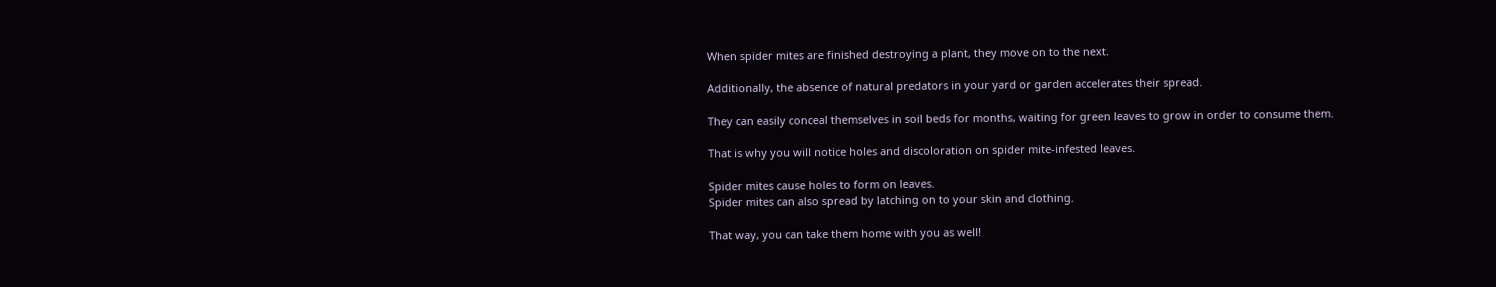When spider mites are finished destroying a plant, they move on to the next.

Additionally, the absence of natural predators in your yard or garden accelerates their spread.

They can easily conceal themselves in soil beds for months, waiting for green leaves to grow in order to consume them.

That is why you will notice holes and discoloration on spider mite-infested leaves.

Spider mites cause holes to form on leaves.
Spider mites can also spread by latching on to your skin and clothing.

That way, you can take them home with you as well!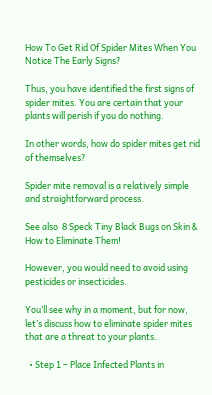How To Get Rid Of Spider Mites When You Notice The Early Signs?

Thus, you have identified the first signs of spider mites. You are certain that your plants will perish if you do nothing.

In other words, how do spider mites get rid of themselves?

Spider mite removal is a relatively simple and straightforward process.

See also  8 Speck Tiny Black Bugs on Skin & How to Eliminate Them!

However, you would need to avoid using pesticides or insecticides.

You’ll see why in a moment, but for now, let’s discuss how to eliminate spider mites that are a threat to your plants.

  • Step 1 – Place Infected Plants in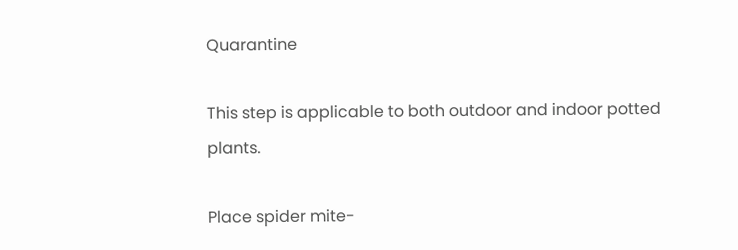Quarantine

This step is applicable to both outdoor and indoor potted plants.

Place spider mite-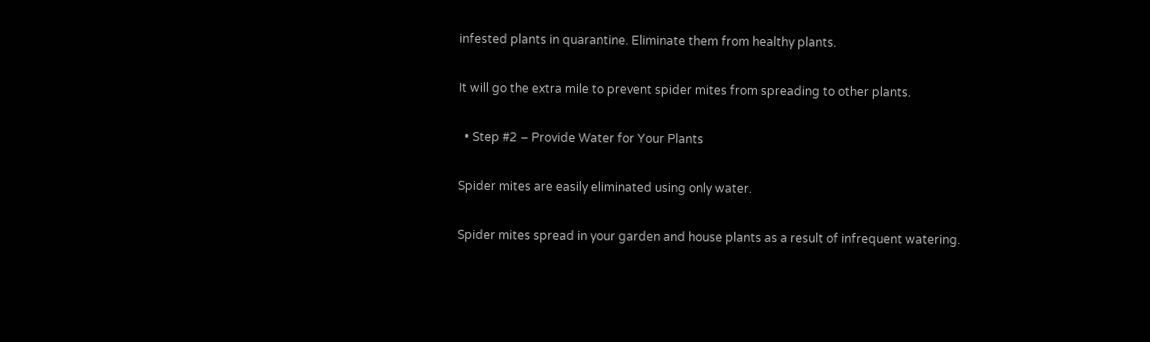infested plants in quarantine. Eliminate them from healthy plants.

It will go the extra mile to prevent spider mites from spreading to other plants.

  • Step #2 – Provide Water for Your Plants

Spider mites are easily eliminated using only water.

Spider mites spread in your garden and house plants as a result of infrequent watering.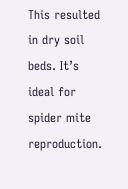This resulted in dry soil beds. It’s ideal for spider mite reproduction.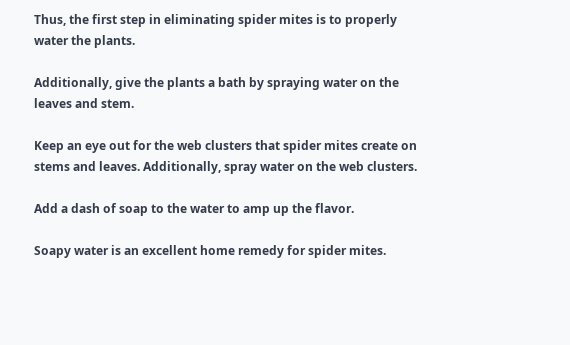Thus, the first step in eliminating spider mites is to properly water the plants.

Additionally, give the plants a bath by spraying water on the leaves and stem.

Keep an eye out for the web clusters that spider mites create on stems and leaves. Additionally, spray water on the web clusters.

Add a dash of soap to the water to amp up the flavor.

Soapy water is an excellent home remedy for spider mites.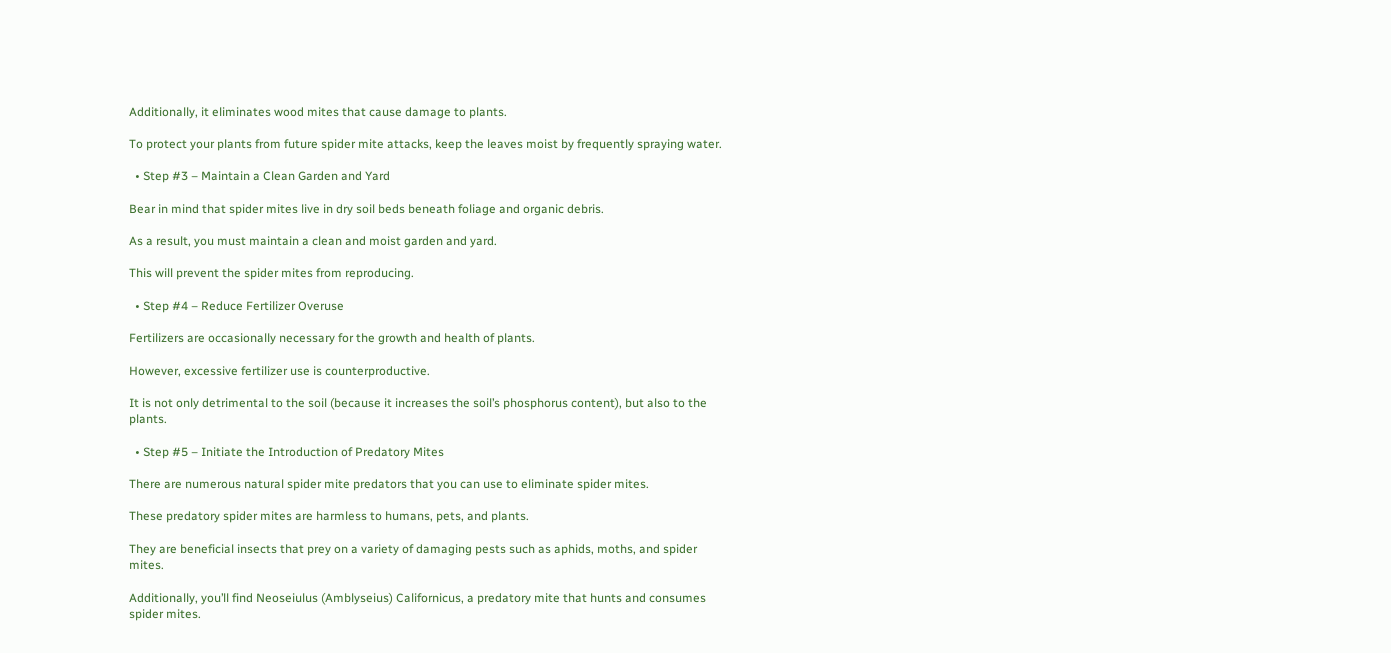Additionally, it eliminates wood mites that cause damage to plants.

To protect your plants from future spider mite attacks, keep the leaves moist by frequently spraying water.

  • Step #3 – Maintain a Clean Garden and Yard

Bear in mind that spider mites live in dry soil beds beneath foliage and organic debris.

As a result, you must maintain a clean and moist garden and yard.

This will prevent the spider mites from reproducing.

  • Step #4 – Reduce Fertilizer Overuse

Fertilizers are occasionally necessary for the growth and health of plants.

However, excessive fertilizer use is counterproductive.

It is not only detrimental to the soil (because it increases the soil’s phosphorus content), but also to the plants.

  • Step #5 – Initiate the Introduction of Predatory Mites

There are numerous natural spider mite predators that you can use to eliminate spider mites.

These predatory spider mites are harmless to humans, pets, and plants.

They are beneficial insects that prey on a variety of damaging pests such as aphids, moths, and spider mites.

Additionally, you’ll find Neoseiulus (Amblyseius) Californicus, a predatory mite that hunts and consumes spider mites.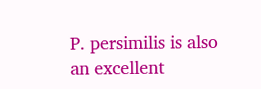P. persimilis is also an excellent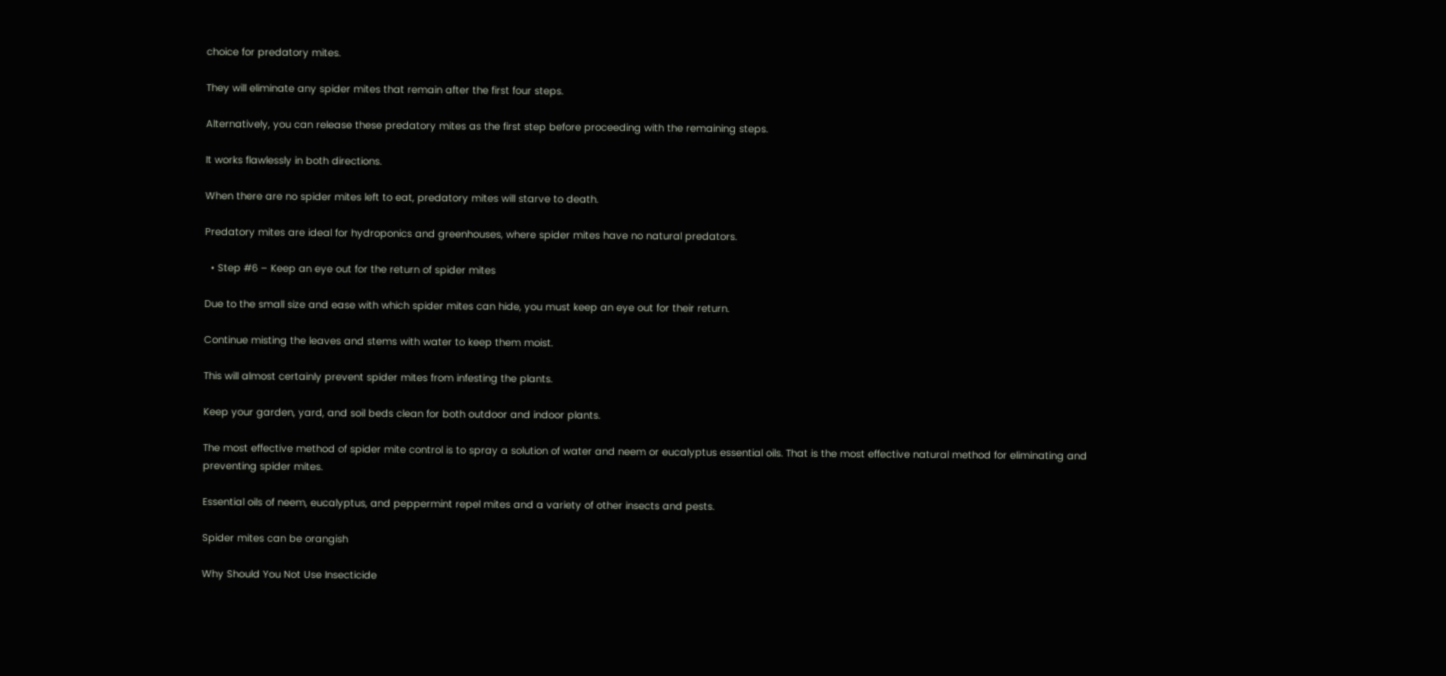choice for predatory mites.

They will eliminate any spider mites that remain after the first four steps.

Alternatively, you can release these predatory mites as the first step before proceeding with the remaining steps.

It works flawlessly in both directions.

When there are no spider mites left to eat, predatory mites will starve to death.

Predatory mites are ideal for hydroponics and greenhouses, where spider mites have no natural predators.

  • Step #6 – Keep an eye out for the return of spider mites

Due to the small size and ease with which spider mites can hide, you must keep an eye out for their return.

Continue misting the leaves and stems with water to keep them moist.

This will almost certainly prevent spider mites from infesting the plants.

Keep your garden, yard, and soil beds clean for both outdoor and indoor plants.

The most effective method of spider mite control is to spray a solution of water and neem or eucalyptus essential oils. That is the most effective natural method for eliminating and preventing spider mites.

Essential oils of neem, eucalyptus, and peppermint repel mites and a variety of other insects and pests.

Spider mites can be orangish

Why Should You Not Use Insecticide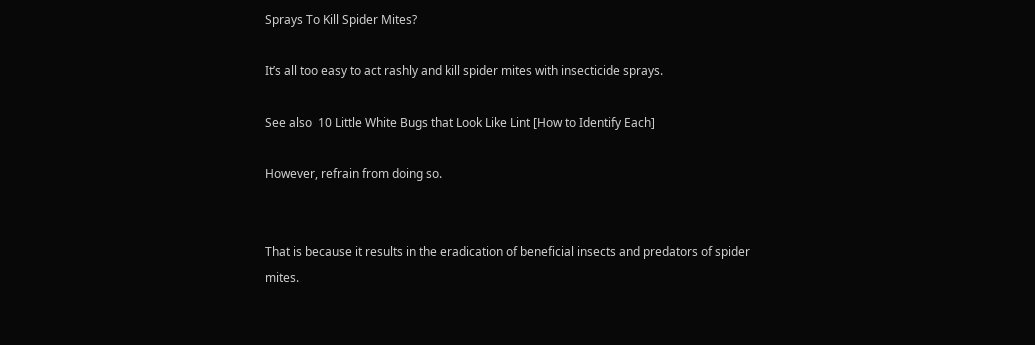Sprays To Kill Spider Mites?

It’s all too easy to act rashly and kill spider mites with insecticide sprays.

See also  10 Little White Bugs that Look Like Lint [How to Identify Each]

However, refrain from doing so.


That is because it results in the eradication of beneficial insects and predators of spider mites.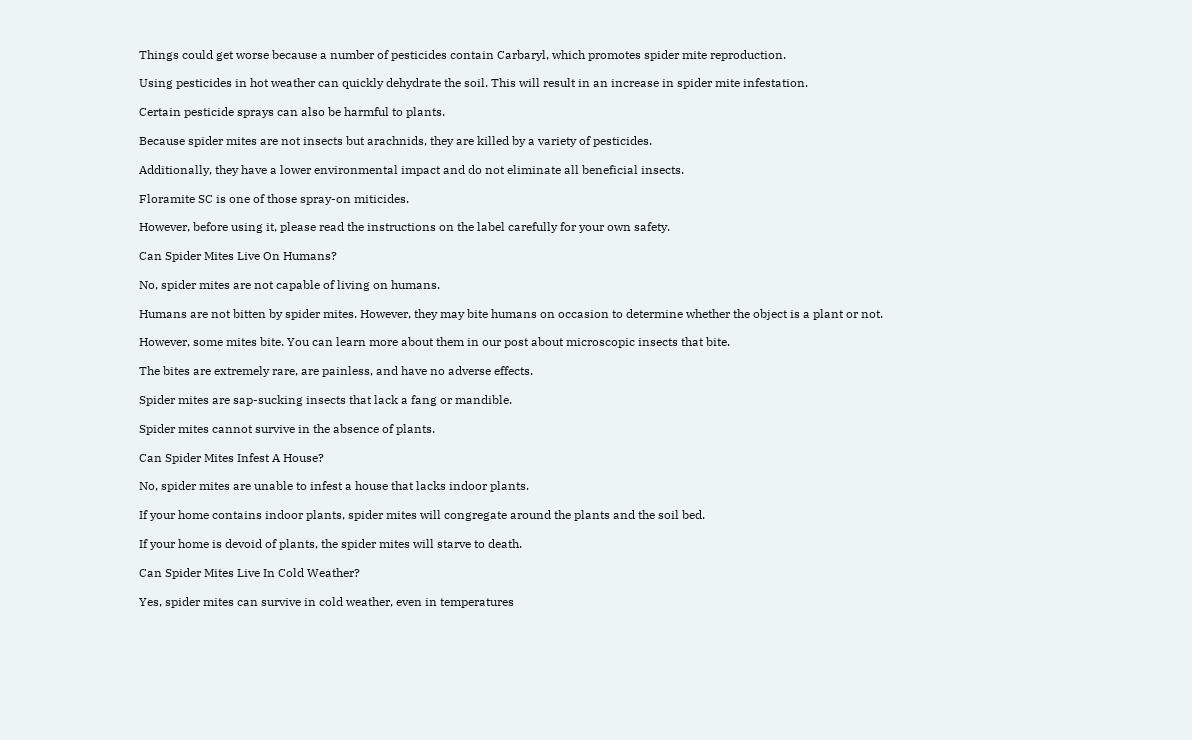Things could get worse because a number of pesticides contain Carbaryl, which promotes spider mite reproduction.

Using pesticides in hot weather can quickly dehydrate the soil. This will result in an increase in spider mite infestation.

Certain pesticide sprays can also be harmful to plants.

Because spider mites are not insects but arachnids, they are killed by a variety of pesticides.

Additionally, they have a lower environmental impact and do not eliminate all beneficial insects.

Floramite SC is one of those spray-on miticides.

However, before using it, please read the instructions on the label carefully for your own safety.

Can Spider Mites Live On Humans?

No, spider mites are not capable of living on humans.

Humans are not bitten by spider mites. However, they may bite humans on occasion to determine whether the object is a plant or not.

However, some mites bite. You can learn more about them in our post about microscopic insects that bite.

The bites are extremely rare, are painless, and have no adverse effects.

Spider mites are sap-sucking insects that lack a fang or mandible.

Spider mites cannot survive in the absence of plants.

Can Spider Mites Infest A House?

No, spider mites are unable to infest a house that lacks indoor plants.

If your home contains indoor plants, spider mites will congregate around the plants and the soil bed.

If your home is devoid of plants, the spider mites will starve to death.

Can Spider Mites Live In Cold Weather?

Yes, spider mites can survive in cold weather, even in temperatures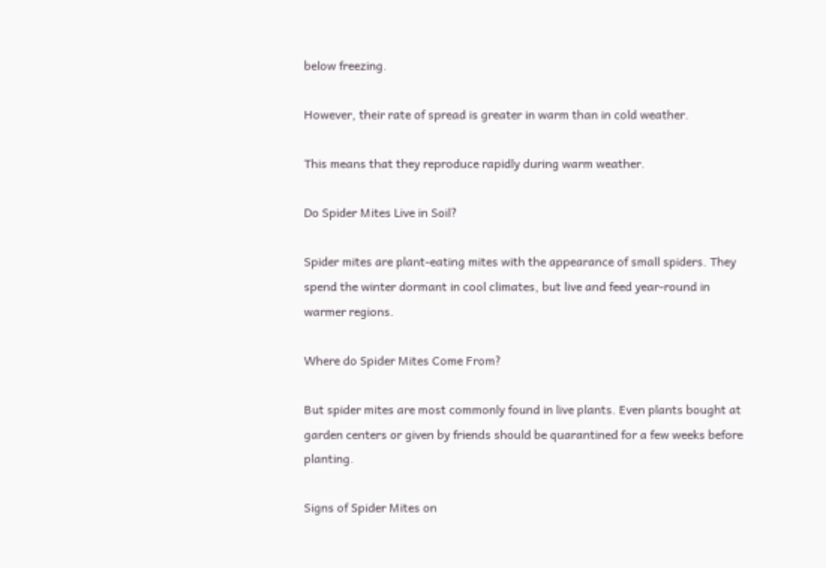below freezing.

However, their rate of spread is greater in warm than in cold weather.

This means that they reproduce rapidly during warm weather.

Do Spider Mites Live in Soil?

Spider mites are plant-eating mites with the appearance of small spiders. They spend the winter dormant in cool climates, but live and feed year-round in warmer regions.

Where do Spider Mites Come From?

But spider mites are most commonly found in live plants. Even plants bought at garden centers or given by friends should be quarantined for a few weeks before planting.

Signs of Spider Mites on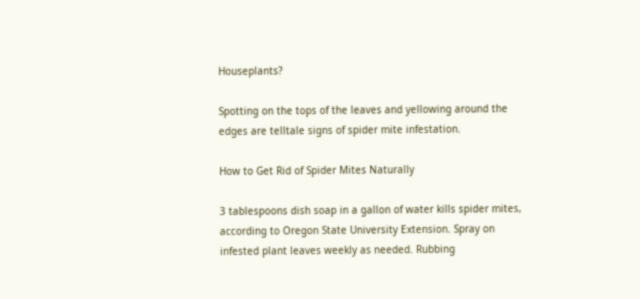Houseplants?

Spotting on the tops of the leaves and yellowing around the edges are telltale signs of spider mite infestation.

How to Get Rid of Spider Mites Naturally

3 tablespoons dish soap in a gallon of water kills spider mites, according to Oregon State University Extension. Spray on infested plant leaves weekly as needed. Rubbing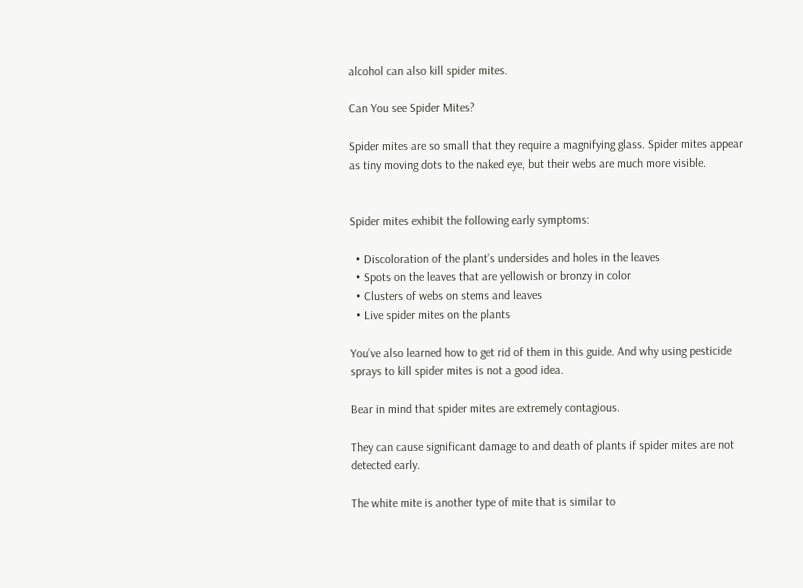alcohol can also kill spider mites.

Can You see Spider Mites?

Spider mites are so small that they require a magnifying glass. Spider mites appear as tiny moving dots to the naked eye, but their webs are much more visible.


Spider mites exhibit the following early symptoms:

  • Discoloration of the plant’s undersides and holes in the leaves
  • Spots on the leaves that are yellowish or bronzy in color
  • Clusters of webs on stems and leaves
  • Live spider mites on the plants

You’ve also learned how to get rid of them in this guide. And why using pesticide sprays to kill spider mites is not a good idea.

Bear in mind that spider mites are extremely contagious.

They can cause significant damage to and death of plants if spider mites are not detected early.

The white mite is another type of mite that is similar to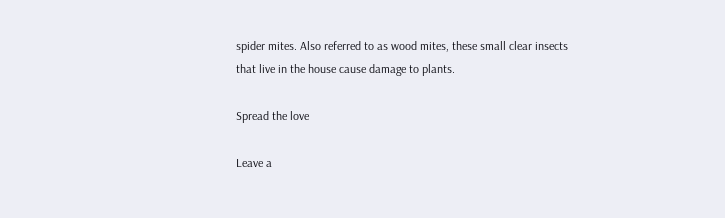spider mites. Also referred to as wood mites, these small clear insects that live in the house cause damage to plants.

Spread the love

Leave a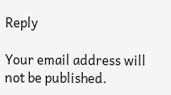Reply

Your email address will not be published.